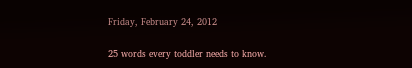Friday, February 24, 2012

25 words every toddler needs to know.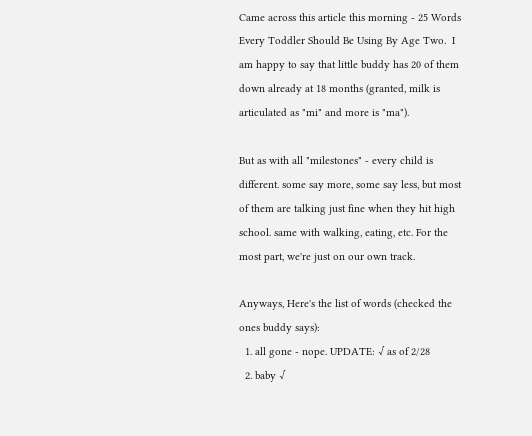Came across this article this morning - 25 Words Every Toddler Should Be Using By Age Two.  I am happy to say that little buddy has 20 of them down already at 18 months (granted, milk is articulated as "mi" and more is "ma").

But as with all "milestones" - every child is different. some say more, some say less, but most of them are talking just fine when they hit high school. same with walking, eating, etc. For the most part, we're just on our own track.

Anyways, Here's the list of words (checked the ones buddy says):
  1. all gone - nope. UPDATE: √ as of 2/28
  2. baby √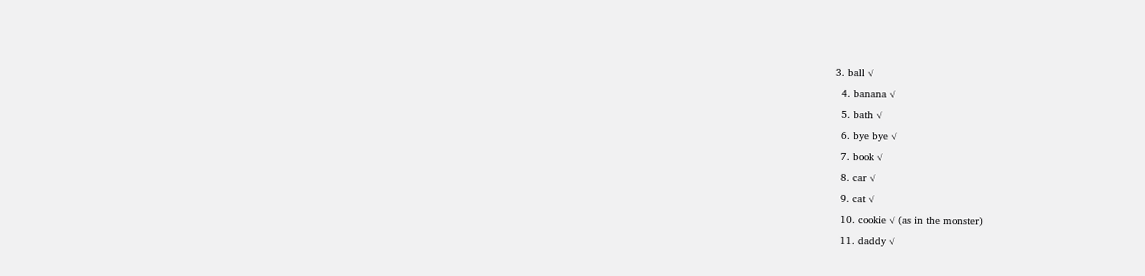3. ball √
  4. banana √
  5. bath √
  6. bye bye √
  7. book √
  8. car √
  9. cat √
  10. cookie √ (as in the monster)
  11. daddy √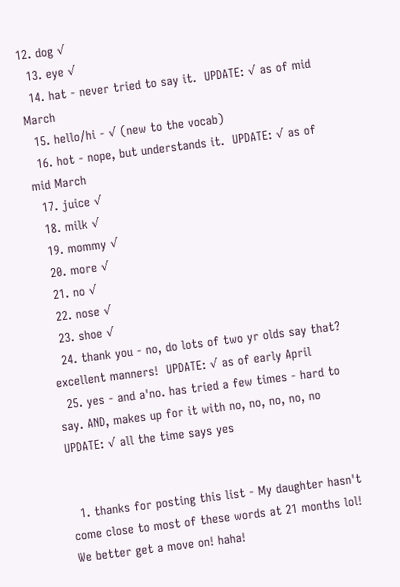12. dog √
  13. eye √
  14. hat - never tried to say it.  UPDATE: √ as of mid March
  15. hello/hi - √ (new to the vocab)
  16. hot - nope, but understands it.  UPDATE: √ as of mid March
  17. juice √
  18. milk √
  19. mommy √
  20. more √
  21. no √
  22. nose √
  23. shoe √
  24. thank you - no, do lots of two yr olds say that? excellent manners!  UPDATE: √ as of early April
  25. yes - and a'no. has tried a few times - hard to say. AND, makes up for it with no, no, no, no, no UPDATE: √ all the time says yes


  1. thanks for posting this list - My daughter hasn't come close to most of these words at 21 months lol! We better get a move on! haha!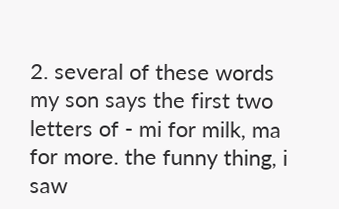2. several of these words my son says the first two letters of - mi for milk, ma for more. the funny thing, i saw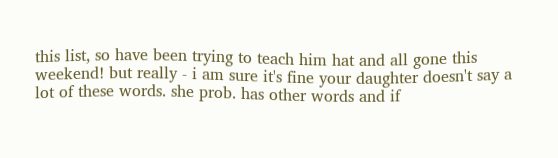this list, so have been trying to teach him hat and all gone this weekend! but really - i am sure it's fine your daughter doesn't say a lot of these words. she prob. has other words and if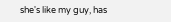she's like my guy, has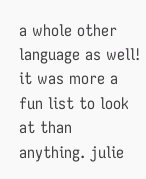a whole other language as well! it was more a fun list to look at than anything. julie